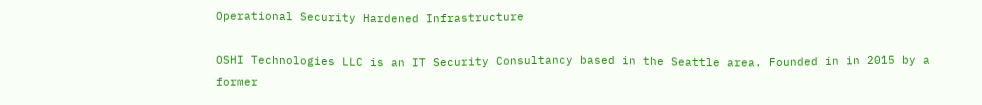Operational Security Hardened Infrastructure

OSHI Technologies LLC is an IT Security Consultancy based in the Seattle area. Founded in in 2015 by a former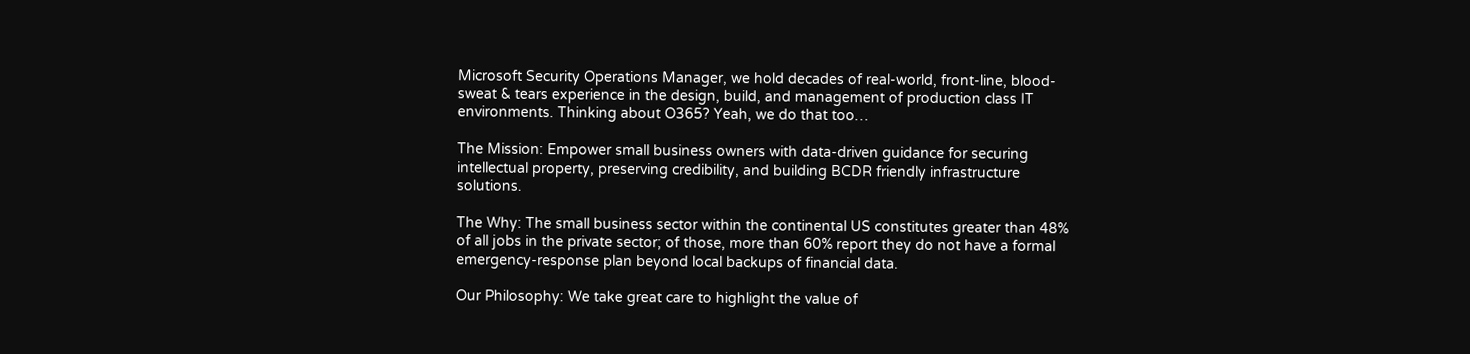Microsoft Security Operations Manager, we hold decades of real-world, front-line, blood-sweat & tears experience in the design, build, and management of production class IT environments. Thinking about O365? Yeah, we do that too…

The Mission: Empower small business owners with data-driven guidance for securing intellectual property, preserving credibility, and building BCDR friendly infrastructure solutions.

The Why: The small business sector within the continental US constitutes greater than 48% of all jobs in the private sector; of those, more than 60% report they do not have a formal emergency-response plan beyond local backups of financial data.

Our Philosophy: We take great care to highlight the value of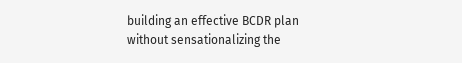building an effective BCDR plan without sensationalizing the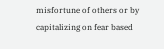misfortune of others or by capitalizing on fear based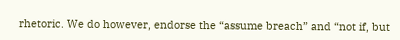rhetoric. We do however, endorse the “assume breach” and “not if, but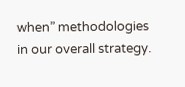when” methodologies in our overall strategy.